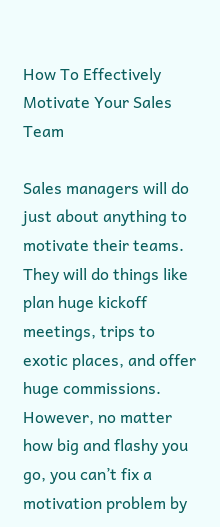How To Effectively Motivate Your Sales Team

Sales managers will do just about anything to motivate their teams. They will do things like plan huge kickoff meetings, trips to exotic places, and offer huge commissions. However, no matter how big and flashy you go, you can’t fix a motivation problem by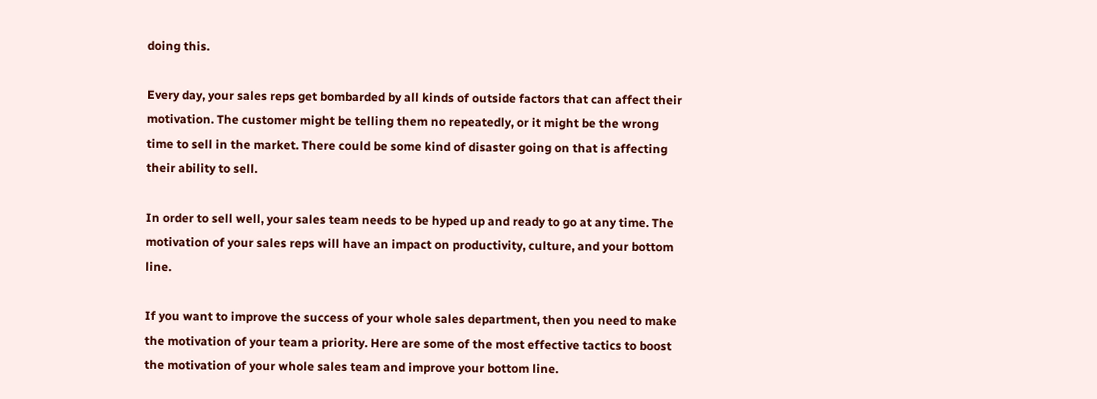doing this.

Every day, your sales reps get bombarded by all kinds of outside factors that can affect their motivation. The customer might be telling them no repeatedly, or it might be the wrong time to sell in the market. There could be some kind of disaster going on that is affecting their ability to sell.

In order to sell well, your sales team needs to be hyped up and ready to go at any time. The motivation of your sales reps will have an impact on productivity, culture, and your bottom line.

If you want to improve the success of your whole sales department, then you need to make the motivation of your team a priority. Here are some of the most effective tactics to boost the motivation of your whole sales team and improve your bottom line.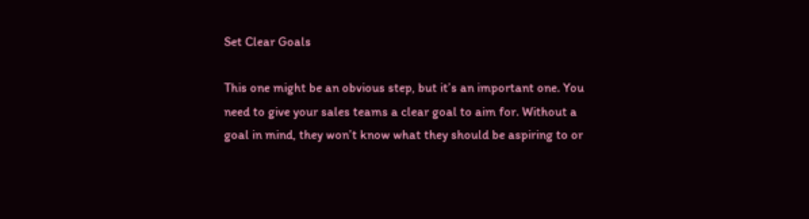Set Clear Goals

This one might be an obvious step, but it’s an important one. You need to give your sales teams a clear goal to aim for. Without a goal in mind, they won’t know what they should be aspiring to or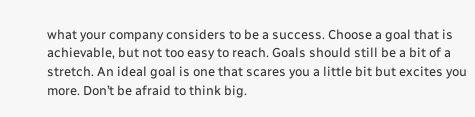what your company considers to be a success. Choose a goal that is achievable, but not too easy to reach. Goals should still be a bit of a stretch. An ideal goal is one that scares you a little bit but excites you more. Don’t be afraid to think big.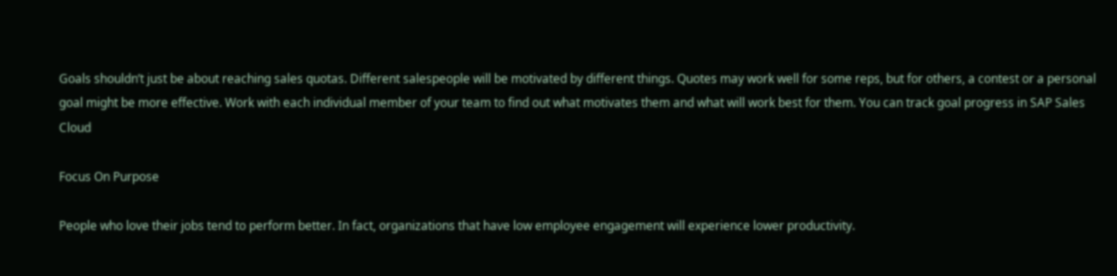Goals shouldn’t just be about reaching sales quotas. Different salespeople will be motivated by different things. Quotes may work well for some reps, but for others, a contest or a personal goal might be more effective. Work with each individual member of your team to find out what motivates them and what will work best for them. You can track goal progress in SAP Sales Cloud

Focus On Purpose

People who love their jobs tend to perform better. In fact, organizations that have low employee engagement will experience lower productivity.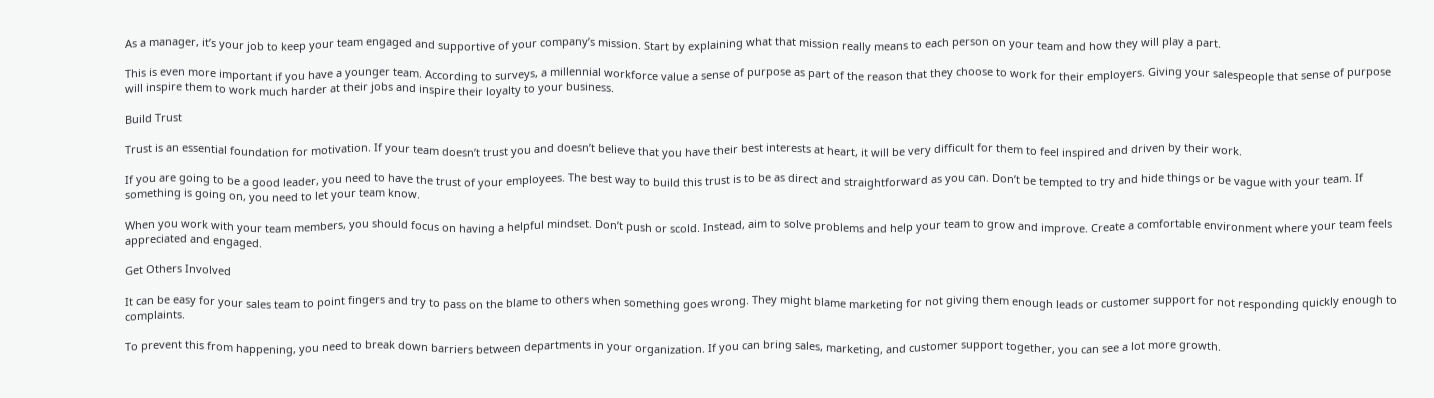As a manager, it’s your job to keep your team engaged and supportive of your company’s mission. Start by explaining what that mission really means to each person on your team and how they will play a part.

This is even more important if you have a younger team. According to surveys, a millennial workforce value a sense of purpose as part of the reason that they choose to work for their employers. Giving your salespeople that sense of purpose will inspire them to work much harder at their jobs and inspire their loyalty to your business.

Build Trust

Trust is an essential foundation for motivation. If your team doesn’t trust you and doesn’t believe that you have their best interests at heart, it will be very difficult for them to feel inspired and driven by their work.

If you are going to be a good leader, you need to have the trust of your employees. The best way to build this trust is to be as direct and straightforward as you can. Don’t be tempted to try and hide things or be vague with your team. If something is going on, you need to let your team know.

When you work with your team members, you should focus on having a helpful mindset. Don’t push or scold. Instead, aim to solve problems and help your team to grow and improve. Create a comfortable environment where your team feels appreciated and engaged.

Get Others Involved

It can be easy for your sales team to point fingers and try to pass on the blame to others when something goes wrong. They might blame marketing for not giving them enough leads or customer support for not responding quickly enough to complaints.

To prevent this from happening, you need to break down barriers between departments in your organization. If you can bring sales, marketing, and customer support together, you can see a lot more growth.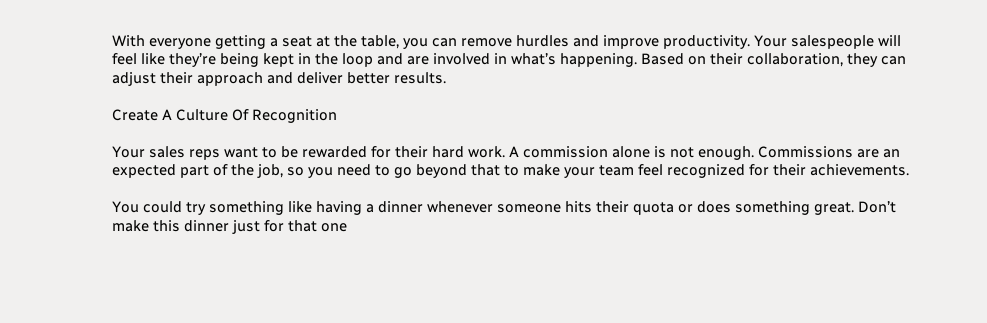With everyone getting a seat at the table, you can remove hurdles and improve productivity. Your salespeople will feel like they’re being kept in the loop and are involved in what’s happening. Based on their collaboration, they can adjust their approach and deliver better results.

Create A Culture Of Recognition

Your sales reps want to be rewarded for their hard work. A commission alone is not enough. Commissions are an expected part of the job, so you need to go beyond that to make your team feel recognized for their achievements.

You could try something like having a dinner whenever someone hits their quota or does something great. Don’t make this dinner just for that one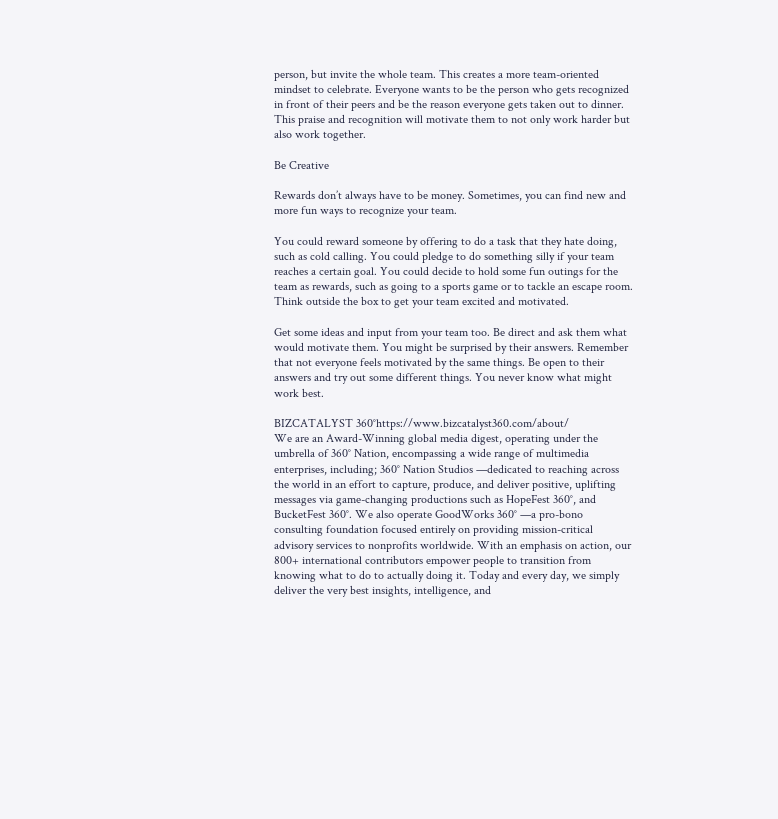person, but invite the whole team. This creates a more team-oriented mindset to celebrate. Everyone wants to be the person who gets recognized in front of their peers and be the reason everyone gets taken out to dinner. This praise and recognition will motivate them to not only work harder but also work together.

Be Creative

Rewards don’t always have to be money. Sometimes, you can find new and more fun ways to recognize your team.

You could reward someone by offering to do a task that they hate doing, such as cold calling. You could pledge to do something silly if your team reaches a certain goal. You could decide to hold some fun outings for the team as rewards, such as going to a sports game or to tackle an escape room. Think outside the box to get your team excited and motivated.

Get some ideas and input from your team too. Be direct and ask them what would motivate them. You might be surprised by their answers. Remember that not everyone feels motivated by the same things. Be open to their answers and try out some different things. You never know what might work best.

BIZCATALYST 360°https://www.bizcatalyst360.com/about/
We are an Award-Winning global media digest, operating under the umbrella of 360° Nation, encompassing a wide range of multimedia enterprises, including; 360° Nation Studios —dedicated to reaching across the world in an effort to capture, produce, and deliver positive, uplifting messages via game-changing productions such as HopeFest 360°, and BucketFest 360°. We also operate GoodWorks 360° —a pro-bono consulting foundation focused entirely on providing mission-critical advisory services to nonprofits worldwide. With an emphasis on action, our 800+ international contributors empower people to transition from knowing what to do to actually doing it. Today and every day, we simply deliver the very best insights, intelligence, and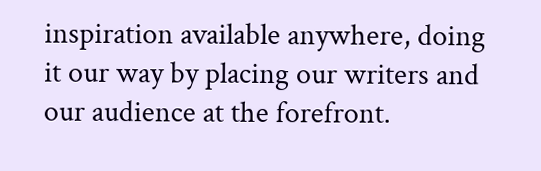inspiration available anywhere, doing it our way by placing our writers and our audience at the forefront.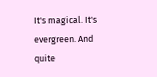It's magical. It's evergreen. And quite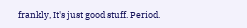frankly, It's just good stuff. Period.